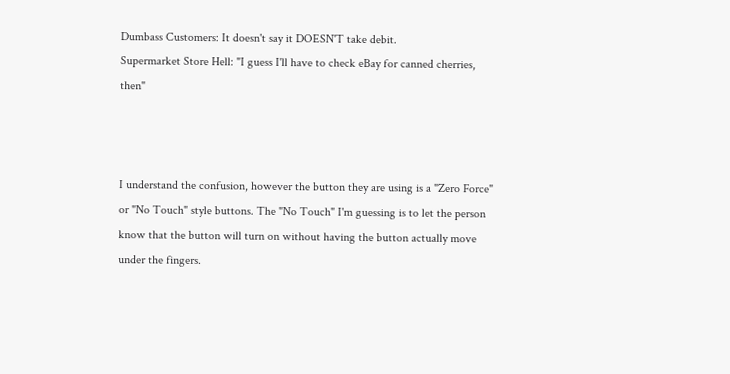Dumbass Customers: It doesn't say it DOESN'T take debit.
Supermarket Store Hell: "I guess I'll have to check eBay for canned cherries, then"



I understand the confusion, however the button they are using is a "Zero Force" or "No Touch" style buttons. The "No Touch" I'm guessing is to let the person know that the button will turn on without having the button actually move under the fingers.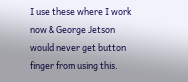I use these where I work now & George Jetson would never get button finger from using this.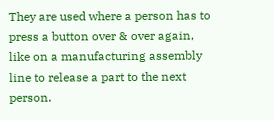They are used where a person has to press a button over & over again, like on a manufacturing assembly line to release a part to the next person.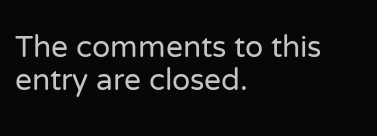The comments to this entry are closed.